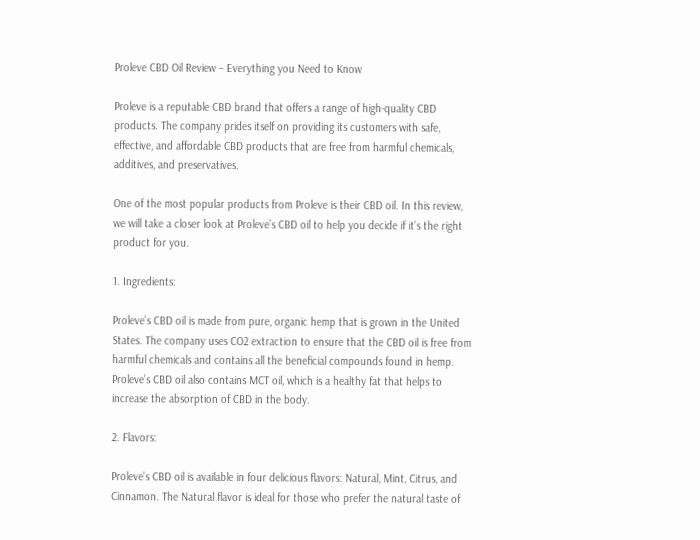Proleve CBD Oil Review – Everything you Need to Know

Proleve is a reputable CBD brand that offers a range of high-quality CBD products. The company prides itself on providing its customers with safe, effective, and affordable CBD products that are free from harmful chemicals, additives, and preservatives.

One of the most popular products from Proleve is their CBD oil. In this review, we will take a closer look at Proleve’s CBD oil to help you decide if it’s the right product for you.

1. Ingredients:

Proleve’s CBD oil is made from pure, organic hemp that is grown in the United States. The company uses CO2 extraction to ensure that the CBD oil is free from harmful chemicals and contains all the beneficial compounds found in hemp. Proleve’s CBD oil also contains MCT oil, which is a healthy fat that helps to increase the absorption of CBD in the body.

2. Flavors:

Proleve’s CBD oil is available in four delicious flavors: Natural, Mint, Citrus, and Cinnamon. The Natural flavor is ideal for those who prefer the natural taste of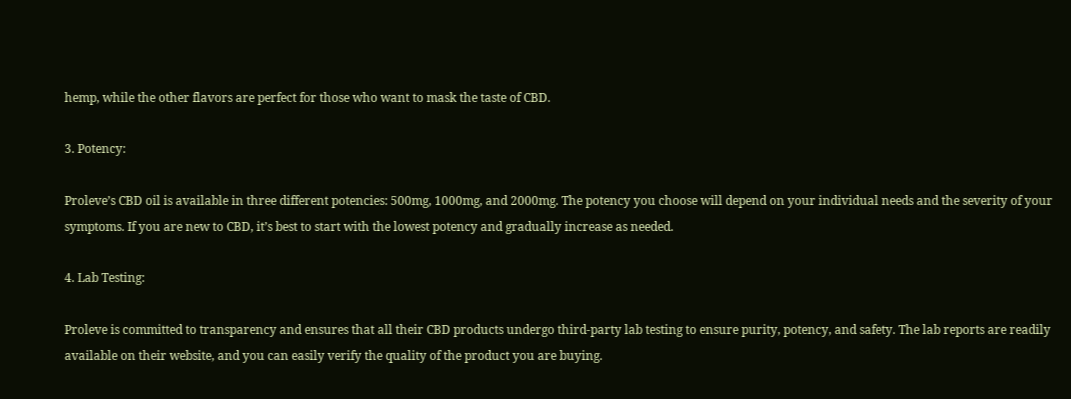hemp, while the other flavors are perfect for those who want to mask the taste of CBD.

3. Potency:

Proleve’s CBD oil is available in three different potencies: 500mg, 1000mg, and 2000mg. The potency you choose will depend on your individual needs and the severity of your symptoms. If you are new to CBD, it’s best to start with the lowest potency and gradually increase as needed.

4. Lab Testing:

Proleve is committed to transparency and ensures that all their CBD products undergo third-party lab testing to ensure purity, potency, and safety. The lab reports are readily available on their website, and you can easily verify the quality of the product you are buying.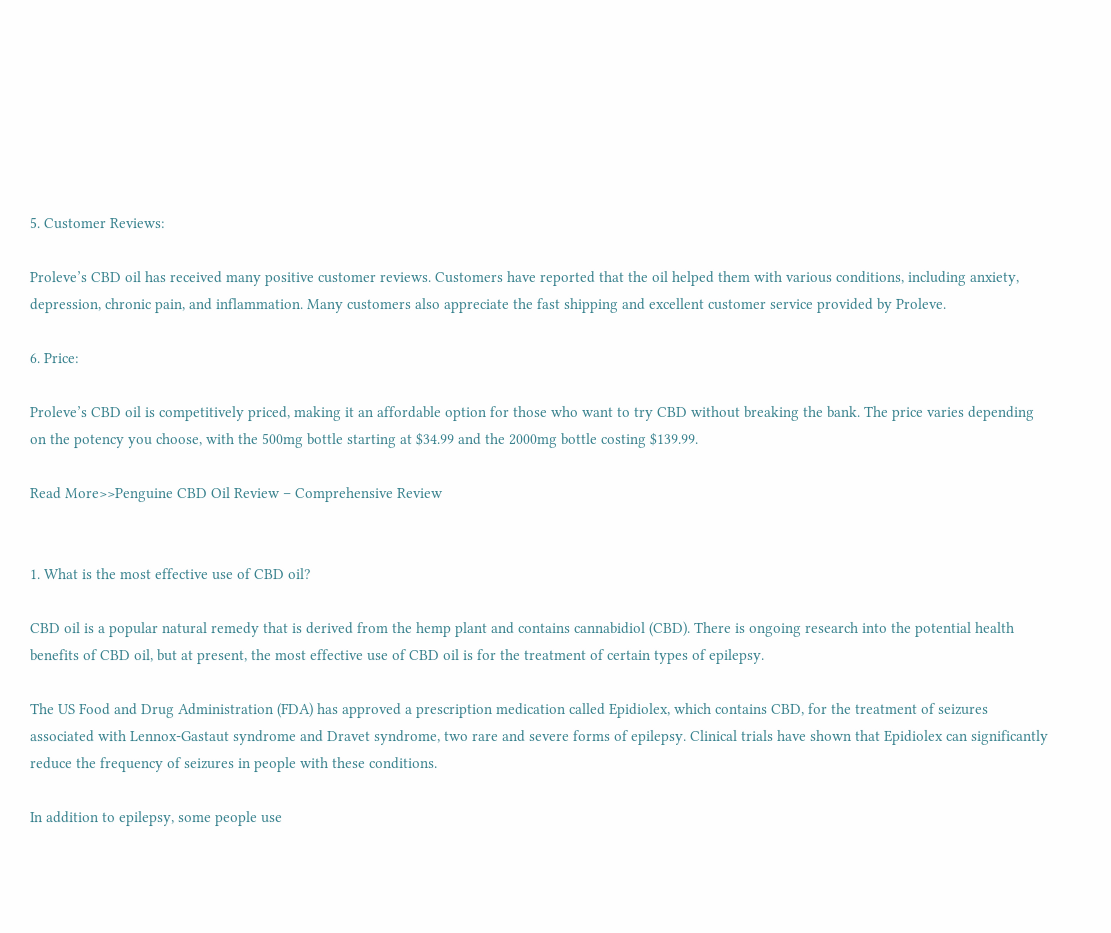5. Customer Reviews:

Proleve’s CBD oil has received many positive customer reviews. Customers have reported that the oil helped them with various conditions, including anxiety, depression, chronic pain, and inflammation. Many customers also appreciate the fast shipping and excellent customer service provided by Proleve.

6. Price:

Proleve’s CBD oil is competitively priced, making it an affordable option for those who want to try CBD without breaking the bank. The price varies depending on the potency you choose, with the 500mg bottle starting at $34.99 and the 2000mg bottle costing $139.99.

Read More>>Penguine CBD Oil Review – Comprehensive Review


1. What is the most effective use of CBD oil?

CBD oil is a popular natural remedy that is derived from the hemp plant and contains cannabidiol (CBD). There is ongoing research into the potential health benefits of CBD oil, but at present, the most effective use of CBD oil is for the treatment of certain types of epilepsy.

The US Food and Drug Administration (FDA) has approved a prescription medication called Epidiolex, which contains CBD, for the treatment of seizures associated with Lennox-Gastaut syndrome and Dravet syndrome, two rare and severe forms of epilepsy. Clinical trials have shown that Epidiolex can significantly reduce the frequency of seizures in people with these conditions.

In addition to epilepsy, some people use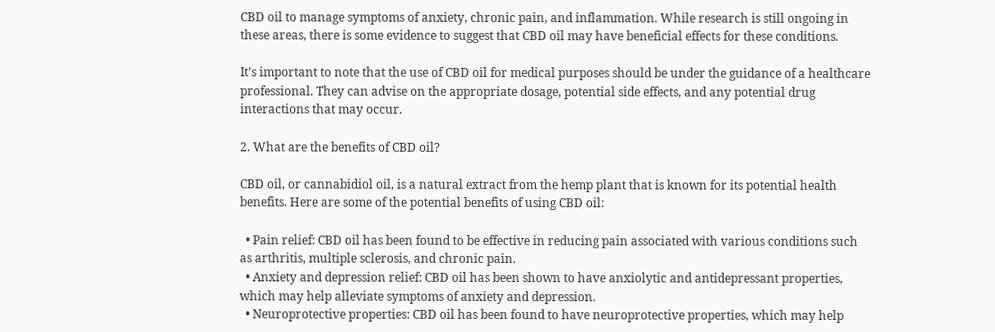CBD oil to manage symptoms of anxiety, chronic pain, and inflammation. While research is still ongoing in these areas, there is some evidence to suggest that CBD oil may have beneficial effects for these conditions.

It’s important to note that the use of CBD oil for medical purposes should be under the guidance of a healthcare professional. They can advise on the appropriate dosage, potential side effects, and any potential drug interactions that may occur.

2. What are the benefits of CBD oil?

CBD oil, or cannabidiol oil, is a natural extract from the hemp plant that is known for its potential health benefits. Here are some of the potential benefits of using CBD oil:

  • Pain relief: CBD oil has been found to be effective in reducing pain associated with various conditions such as arthritis, multiple sclerosis, and chronic pain.
  • Anxiety and depression relief: CBD oil has been shown to have anxiolytic and antidepressant properties, which may help alleviate symptoms of anxiety and depression.
  • Neuroprotective properties: CBD oil has been found to have neuroprotective properties, which may help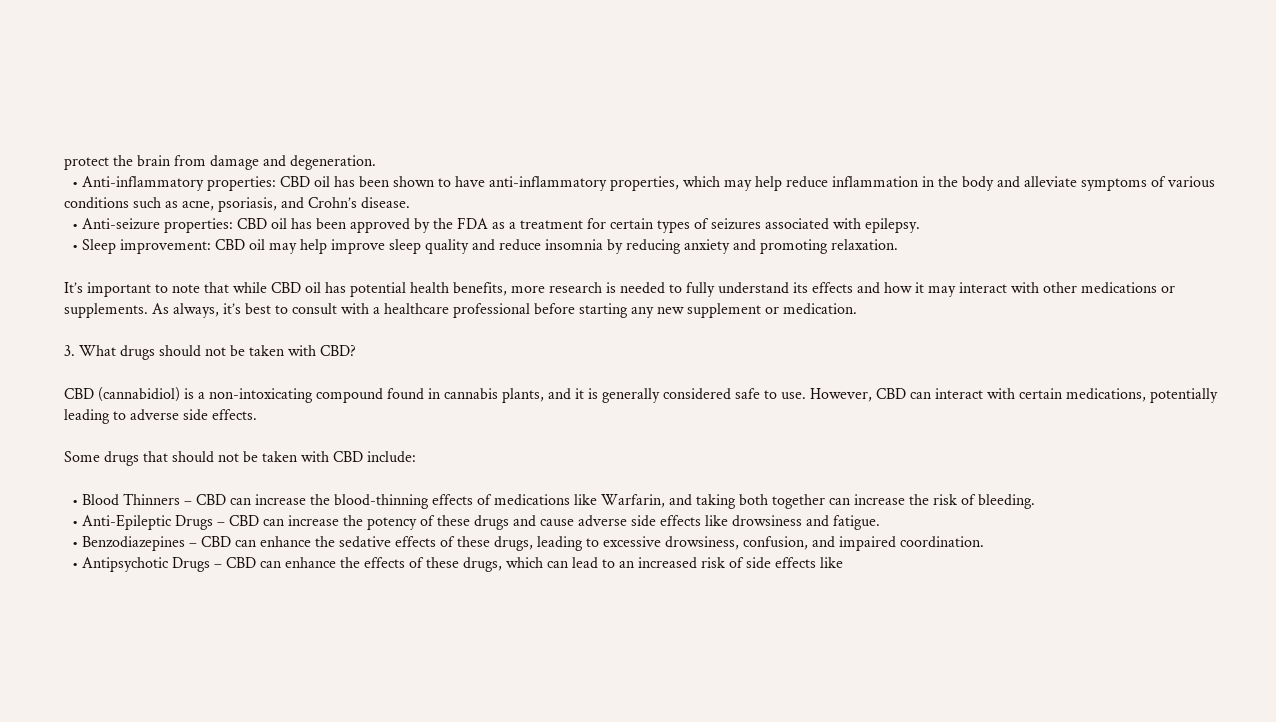protect the brain from damage and degeneration.
  • Anti-inflammatory properties: CBD oil has been shown to have anti-inflammatory properties, which may help reduce inflammation in the body and alleviate symptoms of various conditions such as acne, psoriasis, and Crohn’s disease.
  • Anti-seizure properties: CBD oil has been approved by the FDA as a treatment for certain types of seizures associated with epilepsy.
  • Sleep improvement: CBD oil may help improve sleep quality and reduce insomnia by reducing anxiety and promoting relaxation.

It’s important to note that while CBD oil has potential health benefits, more research is needed to fully understand its effects and how it may interact with other medications or supplements. As always, it’s best to consult with a healthcare professional before starting any new supplement or medication.

3. What drugs should not be taken with CBD?

CBD (cannabidiol) is a non-intoxicating compound found in cannabis plants, and it is generally considered safe to use. However, CBD can interact with certain medications, potentially leading to adverse side effects.

Some drugs that should not be taken with CBD include:

  • Blood Thinners – CBD can increase the blood-thinning effects of medications like Warfarin, and taking both together can increase the risk of bleeding.
  • Anti-Epileptic Drugs – CBD can increase the potency of these drugs and cause adverse side effects like drowsiness and fatigue.
  • Benzodiazepines – CBD can enhance the sedative effects of these drugs, leading to excessive drowsiness, confusion, and impaired coordination.
  • Antipsychotic Drugs – CBD can enhance the effects of these drugs, which can lead to an increased risk of side effects like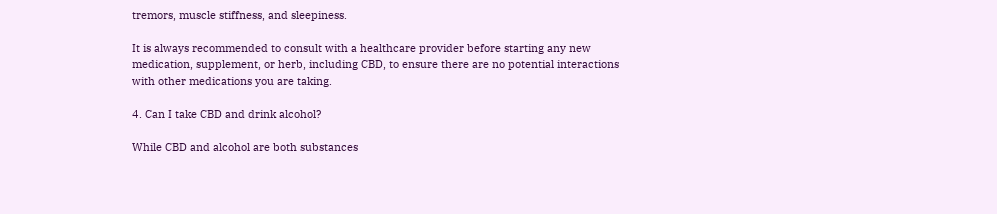tremors, muscle stiffness, and sleepiness.

It is always recommended to consult with a healthcare provider before starting any new medication, supplement, or herb, including CBD, to ensure there are no potential interactions with other medications you are taking.

4. Can I take CBD and drink alcohol?

While CBD and alcohol are both substances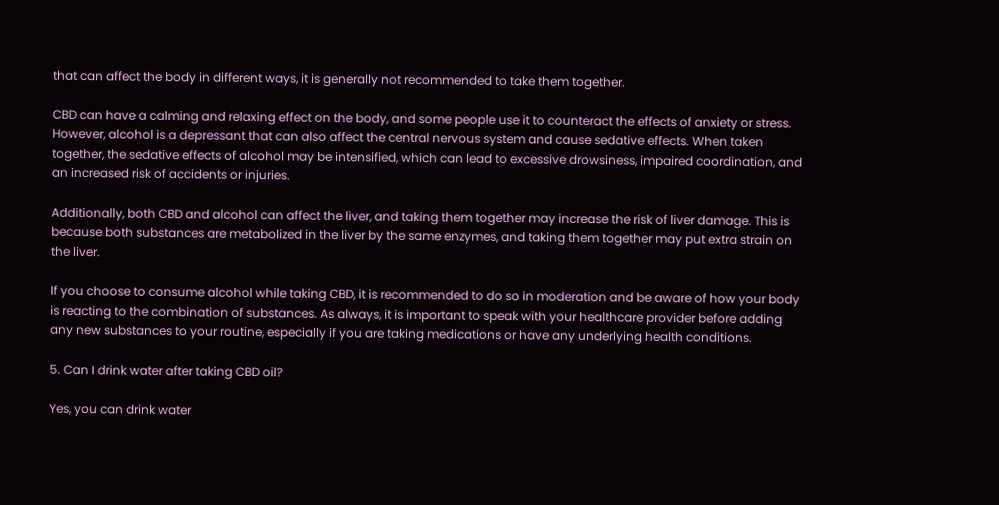that can affect the body in different ways, it is generally not recommended to take them together.

CBD can have a calming and relaxing effect on the body, and some people use it to counteract the effects of anxiety or stress. However, alcohol is a depressant that can also affect the central nervous system and cause sedative effects. When taken together, the sedative effects of alcohol may be intensified, which can lead to excessive drowsiness, impaired coordination, and an increased risk of accidents or injuries.

Additionally, both CBD and alcohol can affect the liver, and taking them together may increase the risk of liver damage. This is because both substances are metabolized in the liver by the same enzymes, and taking them together may put extra strain on the liver.

If you choose to consume alcohol while taking CBD, it is recommended to do so in moderation and be aware of how your body is reacting to the combination of substances. As always, it is important to speak with your healthcare provider before adding any new substances to your routine, especially if you are taking medications or have any underlying health conditions.

5. Can I drink water after taking CBD oil?

Yes, you can drink water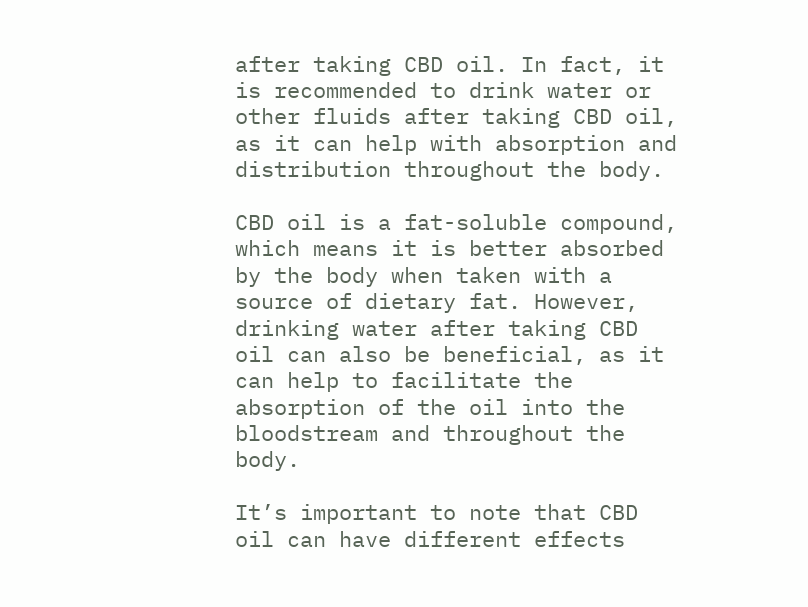after taking CBD oil. In fact, it is recommended to drink water or other fluids after taking CBD oil, as it can help with absorption and distribution throughout the body.

CBD oil is a fat-soluble compound, which means it is better absorbed by the body when taken with a source of dietary fat. However, drinking water after taking CBD oil can also be beneficial, as it can help to facilitate the absorption of the oil into the bloodstream and throughout the body.

It’s important to note that CBD oil can have different effects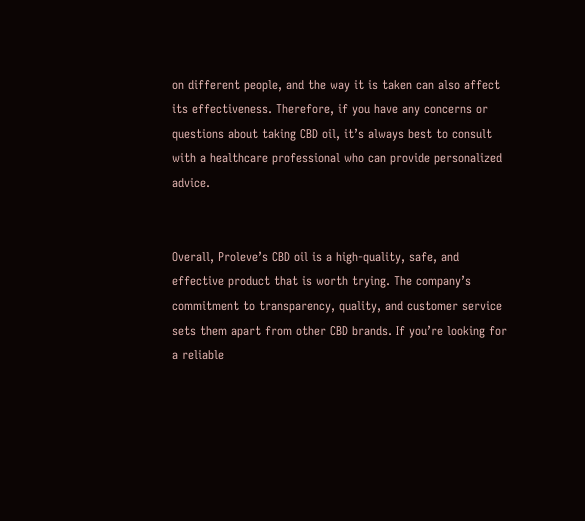on different people, and the way it is taken can also affect its effectiveness. Therefore, if you have any concerns or questions about taking CBD oil, it’s always best to consult with a healthcare professional who can provide personalized advice.


Overall, Proleve’s CBD oil is a high-quality, safe, and effective product that is worth trying. The company’s commitment to transparency, quality, and customer service sets them apart from other CBD brands. If you’re looking for a reliable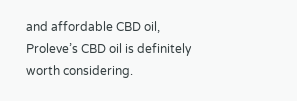and affordable CBD oil, Proleve’s CBD oil is definitely worth considering.